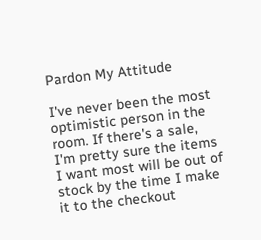Pardon My Attitude

I've never been the most optimistic person in the room. If there's a sale, I'm pretty sure the items I want most will be out of stock by the time I make it to the checkout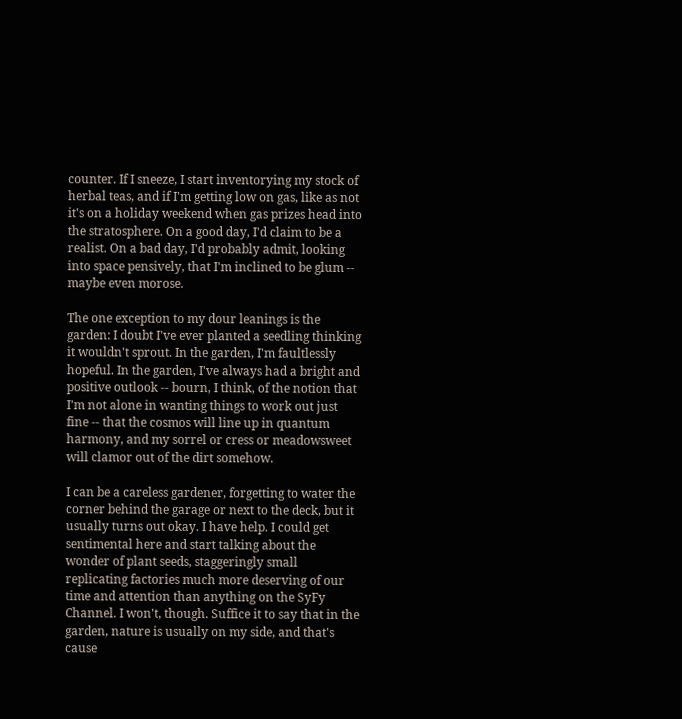counter. If I sneeze, I start inventorying my stock of herbal teas, and if I'm getting low on gas, like as not it's on a holiday weekend when gas prizes head into the stratosphere. On a good day, I'd claim to be a realist. On a bad day, I'd probably admit, looking into space pensively, that I'm inclined to be glum -- maybe even morose.

The one exception to my dour leanings is the garden: I doubt I've ever planted a seedling thinking it wouldn't sprout. In the garden, I'm faultlessly hopeful. In the garden, I've always had a bright and positive outlook -- bourn, I think, of the notion that I'm not alone in wanting things to work out just fine -- that the cosmos will line up in quantum harmony, and my sorrel or cress or meadowsweet will clamor out of the dirt somehow.

I can be a careless gardener, forgetting to water the corner behind the garage or next to the deck, but it usually turns out okay. I have help. I could get sentimental here and start talking about the wonder of plant seeds, staggeringly small replicating factories much more deserving of our time and attention than anything on the SyFy Channel. I won't, though. Suffice it to say that in the garden, nature is usually on my side, and that's cause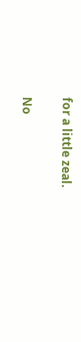for a little zeal.

No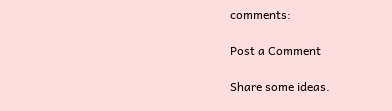comments:

Post a Comment

Share some ideas.